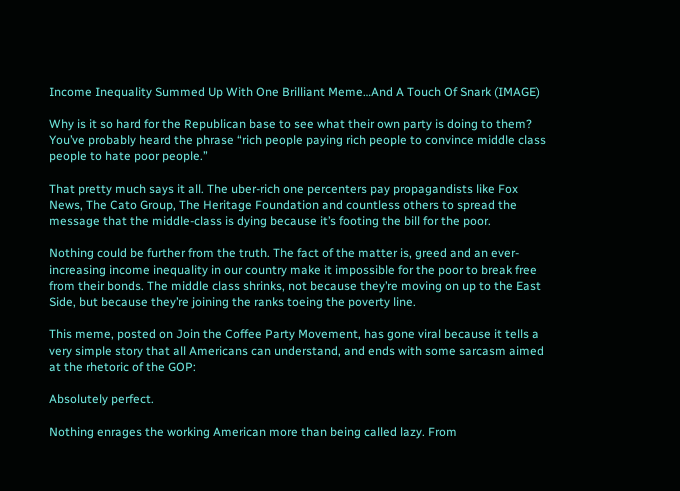Income Inequality Summed Up With One Brilliant Meme…And A Touch Of Snark (IMAGE)

Why is it so hard for the Republican base to see what their own party is doing to them? You’ve probably heard the phrase “rich people paying rich people to convince middle class people to hate poor people.”

That pretty much says it all. The uber-rich one percenters pay propagandists like Fox News, The Cato Group, The Heritage Foundation and countless others to spread the message that the middle-class is dying because it’s footing the bill for the poor.

Nothing could be further from the truth. The fact of the matter is, greed and an ever-increasing income inequality in our country make it impossible for the poor to break free from their bonds. The middle class shrinks, not because they’re moving on up to the East Side, but because they’re joining the ranks toeing the poverty line.

This meme, posted on Join the Coffee Party Movement, has gone viral because it tells a very simple story that all Americans can understand, and ends with some sarcasm aimed at the rhetoric of the GOP:

Absolutely perfect.

Nothing enrages the working American more than being called lazy. From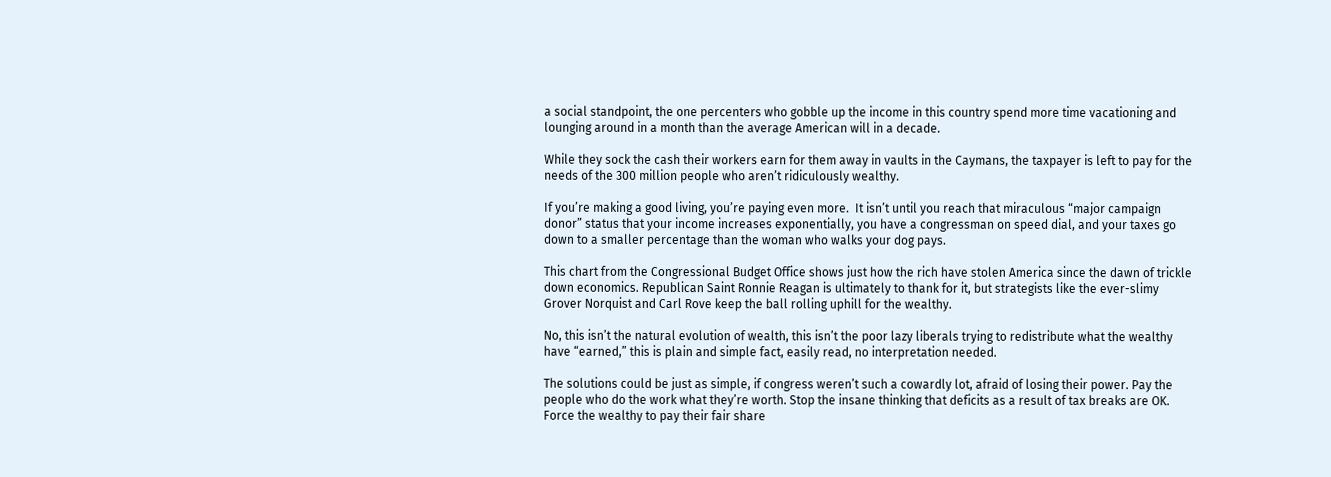a social standpoint, the one percenters who gobble up the income in this country spend more time vacationing and lounging around in a month than the average American will in a decade.

While they sock the cash their workers earn for them away in vaults in the Caymans, the taxpayer is left to pay for the needs of the 300 million people who aren’t ridiculously wealthy.

If you’re making a good living, you’re paying even more.  It isn’t until you reach that miraculous “major campaign donor” status that your income increases exponentially, you have a congressman on speed dial, and your taxes go down to a smaller percentage than the woman who walks your dog pays.

This chart from the Congressional Budget Office shows just how the rich have stolen America since the dawn of trickle down economics. Republican Saint Ronnie Reagan is ultimately to thank for it, but strategists like the ever-slimy Grover Norquist and Carl Rove keep the ball rolling uphill for the wealthy.

No, this isn’t the natural evolution of wealth, this isn’t the poor lazy liberals trying to redistribute what the wealthy have “earned,” this is plain and simple fact, easily read, no interpretation needed.

The solutions could be just as simple, if congress weren’t such a cowardly lot, afraid of losing their power. Pay the people who do the work what they’re worth. Stop the insane thinking that deficits as a result of tax breaks are OK. Force the wealthy to pay their fair share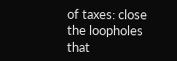of taxes: close the loopholes that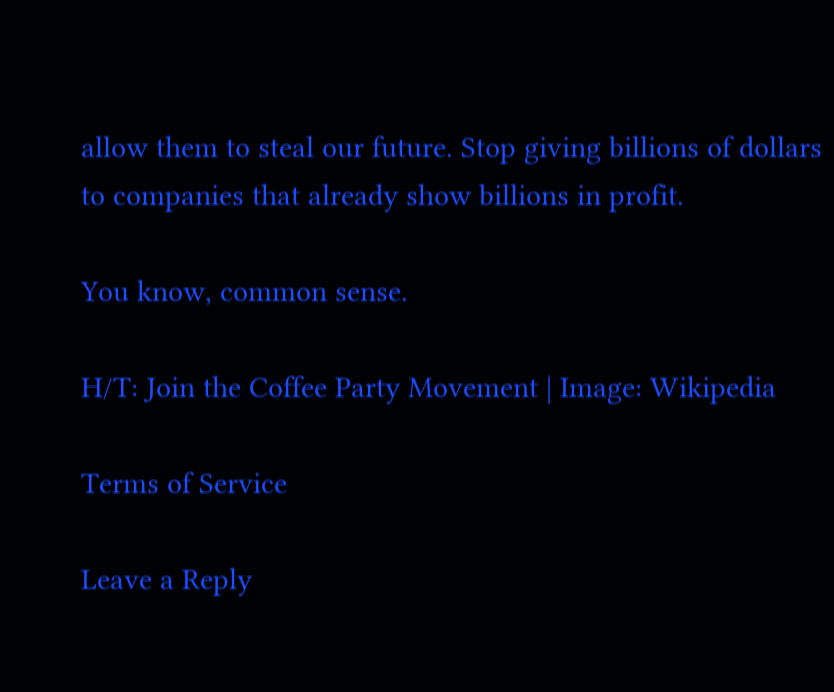allow them to steal our future. Stop giving billions of dollars to companies that already show billions in profit.

You know, common sense.

H/T: Join the Coffee Party Movement | Image: Wikipedia

Terms of Service

Leave a Reply